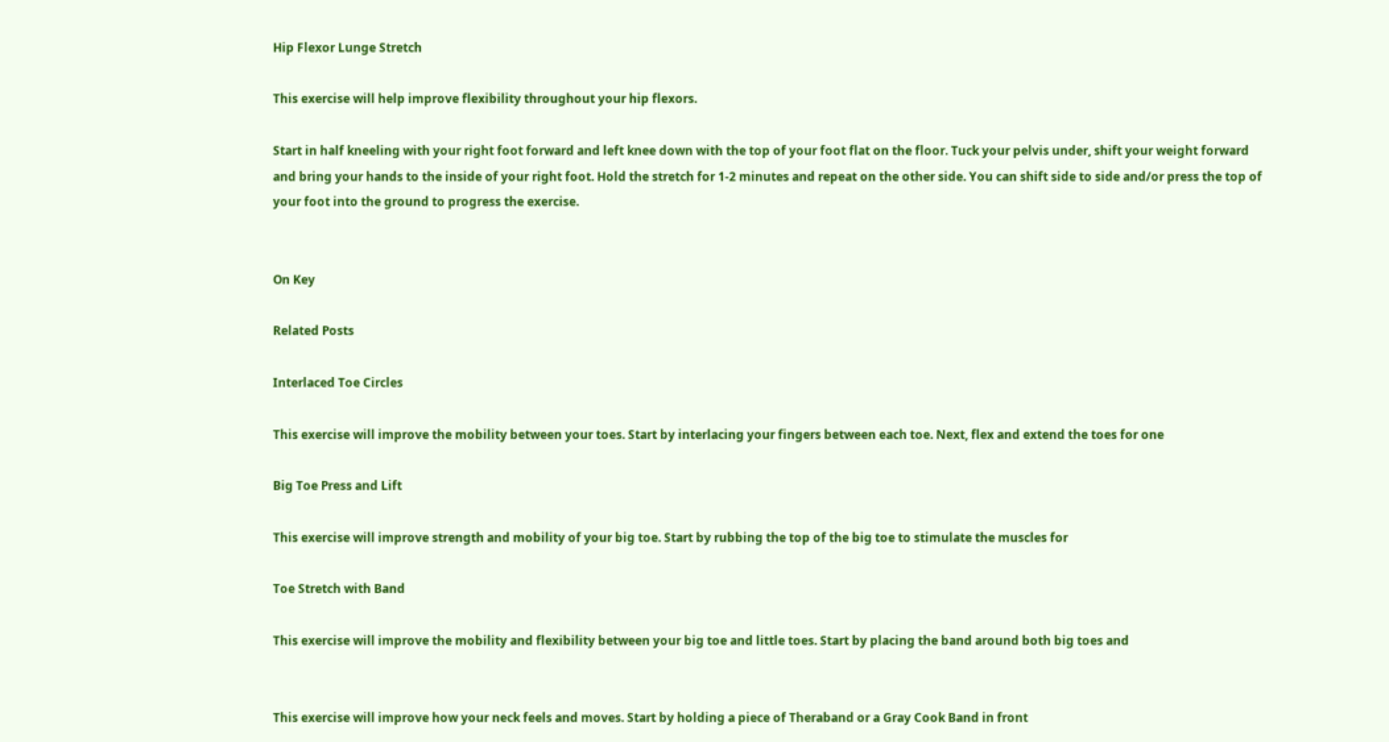Hip Flexor Lunge Stretch

This exercise will help improve flexibility throughout your hip flexors.

Start in half kneeling with your right foot forward and left knee down with the top of your foot flat on the floor. Tuck your pelvis under, shift your weight forward and bring your hands to the inside of your right foot. Hold the stretch for 1-2 minutes and repeat on the other side. You can shift side to side and/or press the top of your foot into the ground to progress the exercise.


On Key

Related Posts

Interlaced Toe Circles

This exercise will improve the mobility between your toes. Start by interlacing your fingers between each toe. Next, flex and extend the toes for one

Big Toe Press and Lift

This exercise will improve strength and mobility of your big toe. Start by rubbing the top of the big toe to stimulate the muscles for

Toe Stretch with Band

This exercise will improve the mobility and flexibility between your big toe and little toes. Start by placing the band around both big toes and


This exercise will improve how your neck feels and moves. Start by holding a piece of Theraband or a Gray Cook Band in front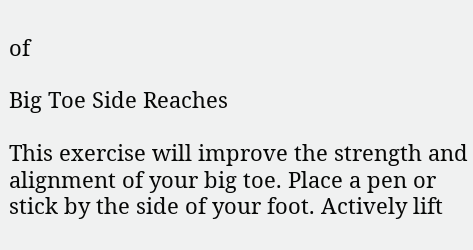of

Big Toe Side Reaches

This exercise will improve the strength and alignment of your big toe. Place a pen or stick by the side of your foot. Actively lift